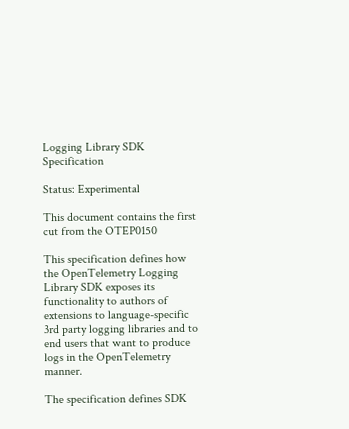Logging Library SDK Specification

Status: Experimental

This document contains the first cut from the OTEP0150

This specification defines how the OpenTelemetry Logging Library SDK exposes its functionality to authors of extensions to language-specific 3rd party logging libraries and to end users that want to produce logs in the OpenTelemetry manner.

The specification defines SDK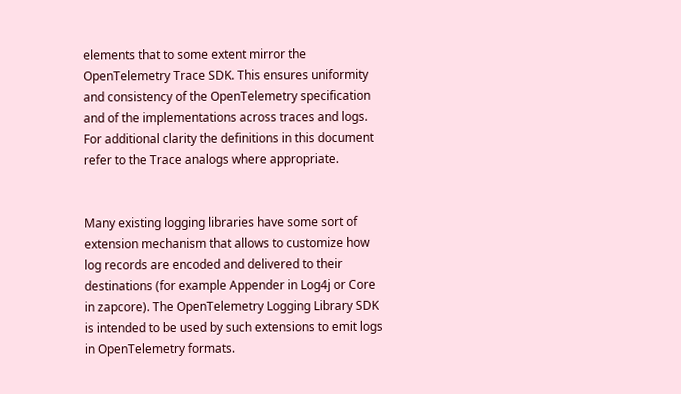elements that to some extent mirror the OpenTelemetry Trace SDK. This ensures uniformity and consistency of the OpenTelemetry specification and of the implementations across traces and logs. For additional clarity the definitions in this document refer to the Trace analogs where appropriate.


Many existing logging libraries have some sort of extension mechanism that allows to customize how log records are encoded and delivered to their destinations (for example Appender in Log4j or Core in zapcore). The OpenTelemetry Logging Library SDK is intended to be used by such extensions to emit logs in OpenTelemetry formats.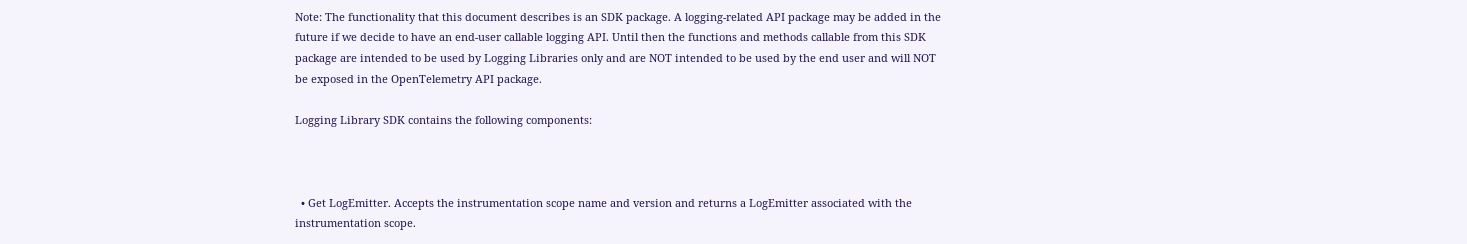Note: The functionality that this document describes is an SDK package. A logging-related API package may be added in the future if we decide to have an end-user callable logging API. Until then the functions and methods callable from this SDK package are intended to be used by Logging Libraries only and are NOT intended to be used by the end user and will NOT be exposed in the OpenTelemetry API package.

Logging Library SDK contains the following components:



  • Get LogEmitter. Accepts the instrumentation scope name and version and returns a LogEmitter associated with the instrumentation scope.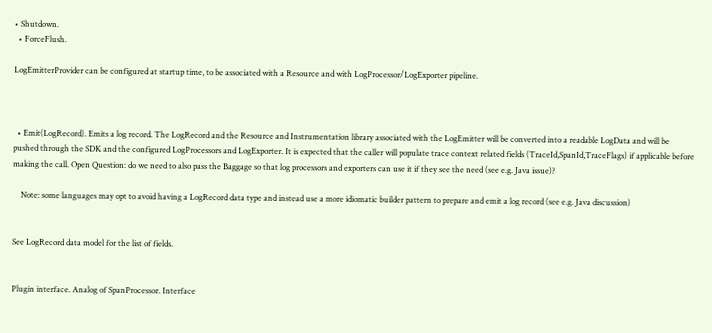• Shutdown.
  • ForceFlush.

LogEmitterProvider can be configured at startup time, to be associated with a Resource and with LogProcessor/LogExporter pipeline.



  • Emit(LogRecord). Emits a log record. The LogRecord and the Resource and Instrumentation library associated with the LogEmitter will be converted into a readable LogData and will be pushed through the SDK and the configured LogProcessors and LogExporter. It is expected that the caller will populate trace context related fields (TraceId,SpanId,TraceFlags) if applicable before making the call. Open Question: do we need to also pass the Baggage so that log processors and exporters can use it if they see the need (see e.g. Java issue)?

    Note: some languages may opt to avoid having a LogRecord data type and instead use a more idiomatic builder pattern to prepare and emit a log record (see e.g. Java discussion)


See LogRecord data model for the list of fields.


Plugin interface. Analog of SpanProcessor. Interface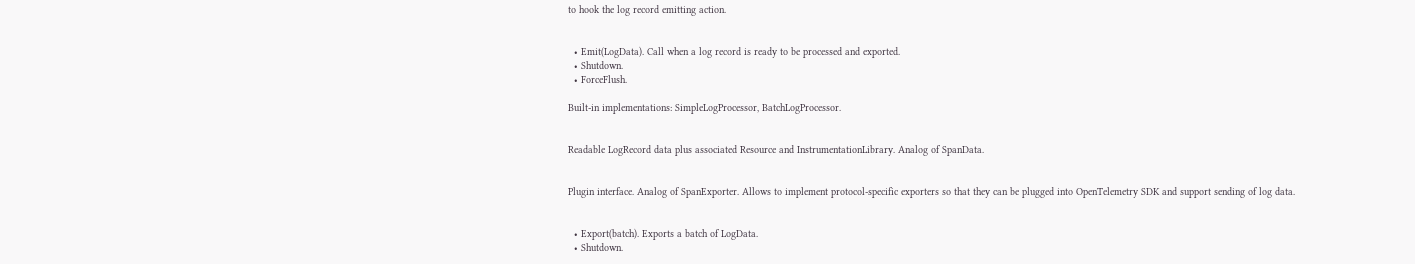to hook the log record emitting action.


  • Emit(LogData). Call when a log record is ready to be processed and exported.
  • Shutdown.
  • ForceFlush.

Built-in implementations: SimpleLogProcessor, BatchLogProcessor.


Readable LogRecord data plus associated Resource and InstrumentationLibrary. Analog of SpanData.


Plugin interface. Analog of SpanExporter. Allows to implement protocol-specific exporters so that they can be plugged into OpenTelemetry SDK and support sending of log data.


  • Export(batch). Exports a batch of LogData.
  • Shutdown.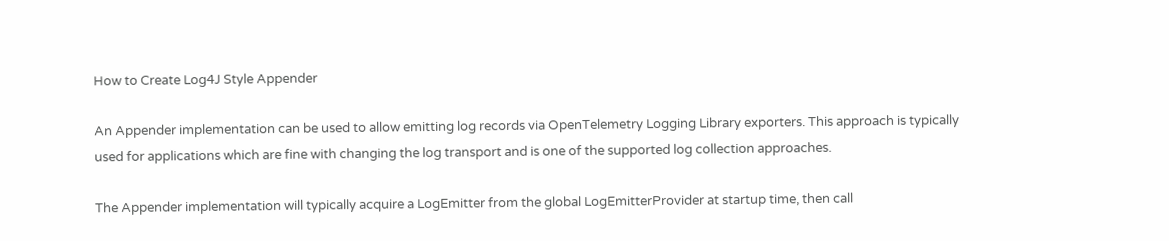How to Create Log4J Style Appender

An Appender implementation can be used to allow emitting log records via OpenTelemetry Logging Library exporters. This approach is typically used for applications which are fine with changing the log transport and is one of the supported log collection approaches.

The Appender implementation will typically acquire a LogEmitter from the global LogEmitterProvider at startup time, then call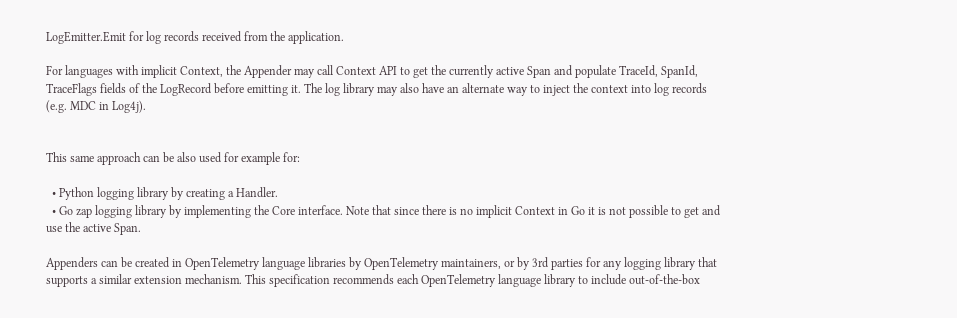LogEmitter.Emit for log records received from the application.

For languages with implicit Context, the Appender may call Context API to get the currently active Span and populate TraceId, SpanId, TraceFlags fields of the LogRecord before emitting it. The log library may also have an alternate way to inject the context into log records (e.g. MDC in Log4j).


This same approach can be also used for example for:

  • Python logging library by creating a Handler.
  • Go zap logging library by implementing the Core interface. Note that since there is no implicit Context in Go it is not possible to get and use the active Span.

Appenders can be created in OpenTelemetry language libraries by OpenTelemetry maintainers, or by 3rd parties for any logging library that supports a similar extension mechanism. This specification recommends each OpenTelemetry language library to include out-of-the-box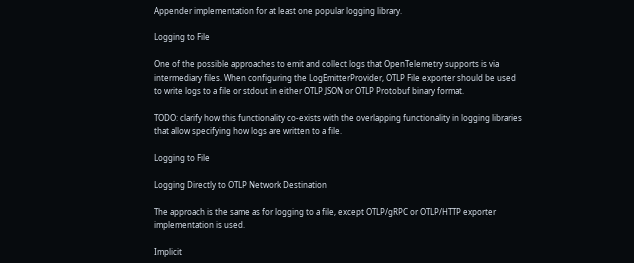Appender implementation for at least one popular logging library.

Logging to File

One of the possible approaches to emit and collect logs that OpenTelemetry supports is via intermediary files. When configuring the LogEmitterProvider, OTLP File exporter should be used to write logs to a file or stdout in either OTLP JSON or OTLP Protobuf binary format.

TODO: clarify how this functionality co-exists with the overlapping functionality in logging libraries that allow specifying how logs are written to a file.

Logging to File

Logging Directly to OTLP Network Destination

The approach is the same as for logging to a file, except OTLP/gRPC or OTLP/HTTP exporter implementation is used.

Implicit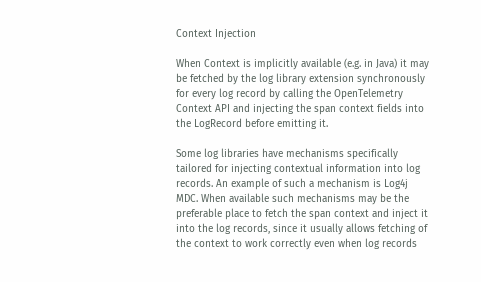Context Injection

When Context is implicitly available (e.g. in Java) it may be fetched by the log library extension synchronously for every log record by calling the OpenTelemetry Context API and injecting the span context fields into the LogRecord before emitting it.

Some log libraries have mechanisms specifically tailored for injecting contextual information into log records. An example of such a mechanism is Log4j MDC. When available such mechanisms may be the preferable place to fetch the span context and inject it into the log records, since it usually allows fetching of the context to work correctly even when log records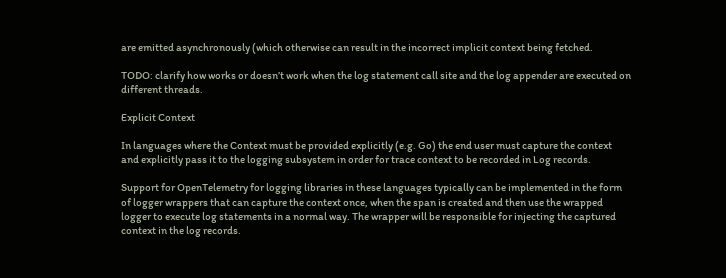are emitted asynchronously (which otherwise can result in the incorrect implicit context being fetched.

TODO: clarify how works or doesn’t work when the log statement call site and the log appender are executed on different threads.

Explicit Context

In languages where the Context must be provided explicitly (e.g. Go) the end user must capture the context and explicitly pass it to the logging subsystem in order for trace context to be recorded in Log records.

Support for OpenTelemetry for logging libraries in these languages typically can be implemented in the form of logger wrappers that can capture the context once, when the span is created and then use the wrapped logger to execute log statements in a normal way. The wrapper will be responsible for injecting the captured context in the log records.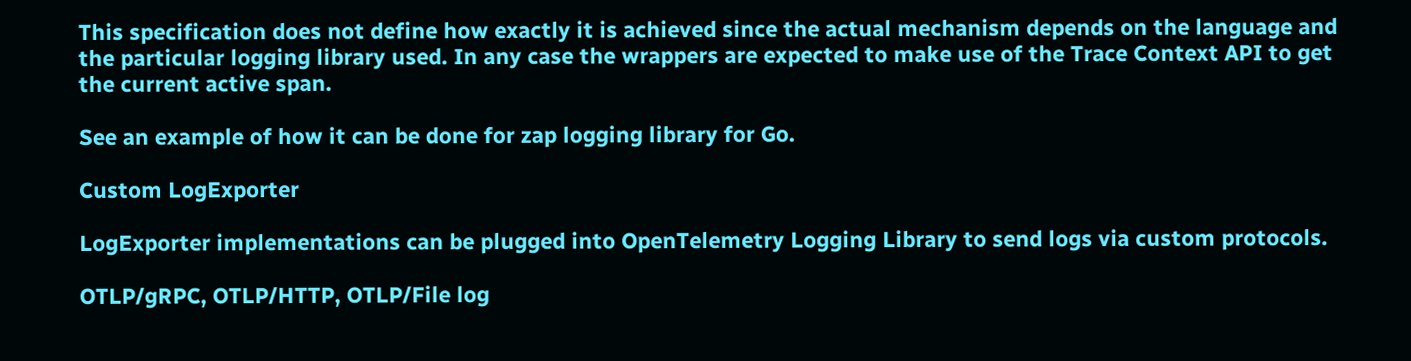This specification does not define how exactly it is achieved since the actual mechanism depends on the language and the particular logging library used. In any case the wrappers are expected to make use of the Trace Context API to get the current active span.

See an example of how it can be done for zap logging library for Go.

Custom LogExporter

LogExporter implementations can be plugged into OpenTelemetry Logging Library to send logs via custom protocols.

OTLP/gRPC, OTLP/HTTP, OTLP/File log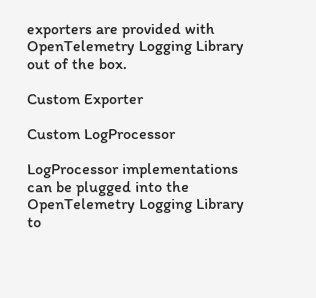exporters are provided with OpenTelemetry Logging Library out of the box.

Custom Exporter

Custom LogProcessor

LogProcessor implementations can be plugged into the OpenTelemetry Logging Library to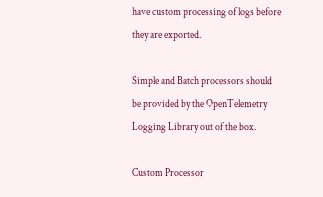have custom processing of logs before they are exported.

Simple and Batch processors should be provided by the OpenTelemetry Logging Library out of the box.

Custom Processor